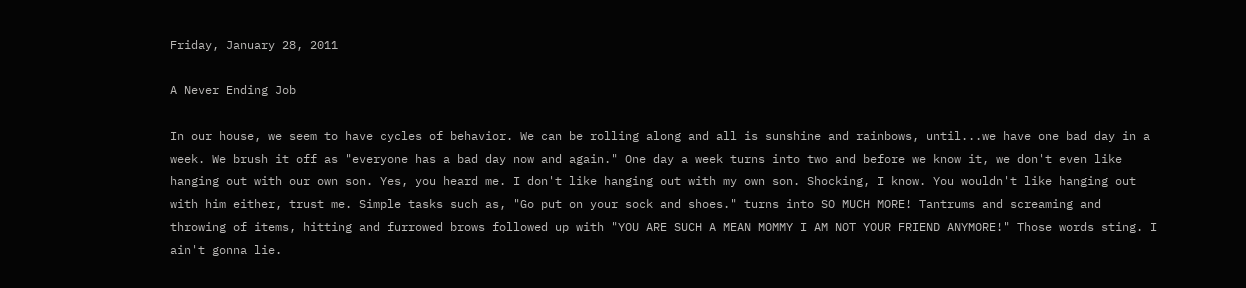Friday, January 28, 2011

A Never Ending Job

In our house, we seem to have cycles of behavior. We can be rolling along and all is sunshine and rainbows, until...we have one bad day in a week. We brush it off as "everyone has a bad day now and again." One day a week turns into two and before we know it, we don't even like hanging out with our own son. Yes, you heard me. I don't like hanging out with my own son. Shocking, I know. You wouldn't like hanging out with him either, trust me. Simple tasks such as, "Go put on your sock and shoes." turns into SO MUCH MORE! Tantrums and screaming and throwing of items, hitting and furrowed brows followed up with "YOU ARE SUCH A MEAN MOMMY I AM NOT YOUR FRIEND ANYMORE!" Those words sting. I ain't gonna lie.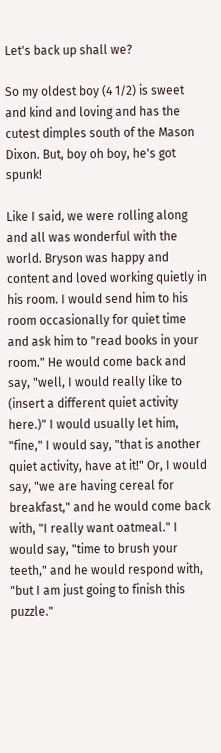Let's back up shall we?

So my oldest boy (4 1/2) is sweet and kind and loving and has the cutest dimples south of the Mason Dixon. But, boy oh boy, he's got spunk!

Like I said, we were rolling along and all was wonderful with the world. Bryson was happy and content and loved working quietly in his room. I would send him to his room occasionally for quiet time and ask him to "read books in your room." He would come back and say, "well, I would really like to (insert a different quiet activity here.)" I would usually let him, "fine," I would say, "that is another quiet activity, have at it!" Or, I would say, "we are having cereal for breakfast," and he would come back with, "I really want oatmeal." I would say, "time to brush your teeth," and he would respond with, "but I am just going to finish this puzzle."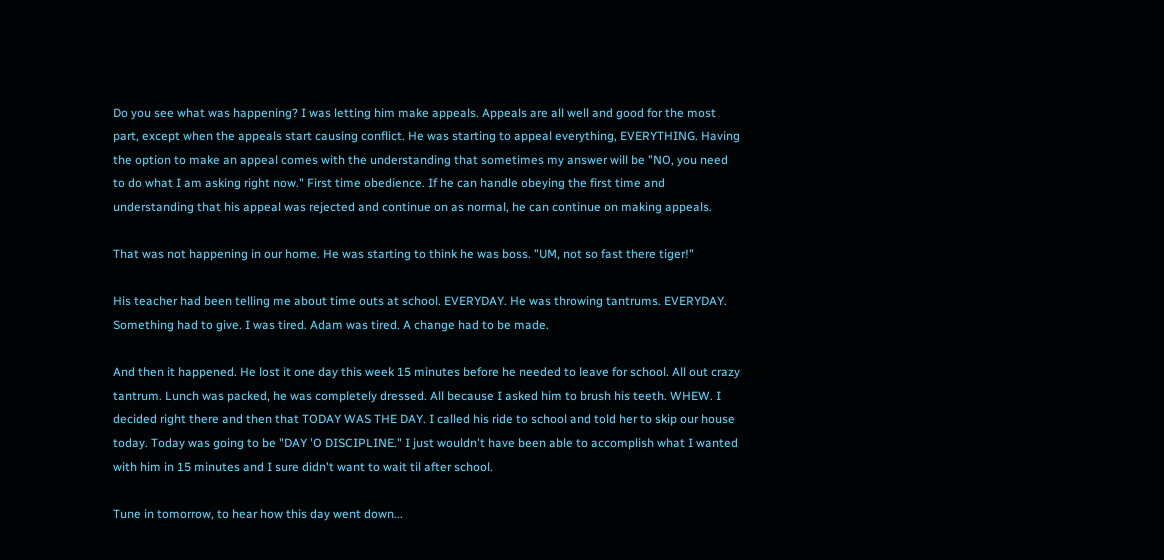Do you see what was happening? I was letting him make appeals. Appeals are all well and good for the most part, except when the appeals start causing conflict. He was starting to appeal everything, EVERYTHING. Having the option to make an appeal comes with the understanding that sometimes my answer will be "NO, you need to do what I am asking right now." First time obedience. If he can handle obeying the first time and understanding that his appeal was rejected and continue on as normal, he can continue on making appeals.

That was not happening in our home. He was starting to think he was boss. "UM, not so fast there tiger!"

His teacher had been telling me about time outs at school. EVERYDAY. He was throwing tantrums. EVERYDAY. Something had to give. I was tired. Adam was tired. A change had to be made.

And then it happened. He lost it one day this week 15 minutes before he needed to leave for school. All out crazy tantrum. Lunch was packed, he was completely dressed. All because I asked him to brush his teeth. WHEW. I decided right there and then that TODAY WAS THE DAY. I called his ride to school and told her to skip our house today. Today was going to be "DAY 'O DISCIPLINE." I just wouldn't have been able to accomplish what I wanted with him in 15 minutes and I sure didn't want to wait til after school.

Tune in tomorrow, to hear how this day went down...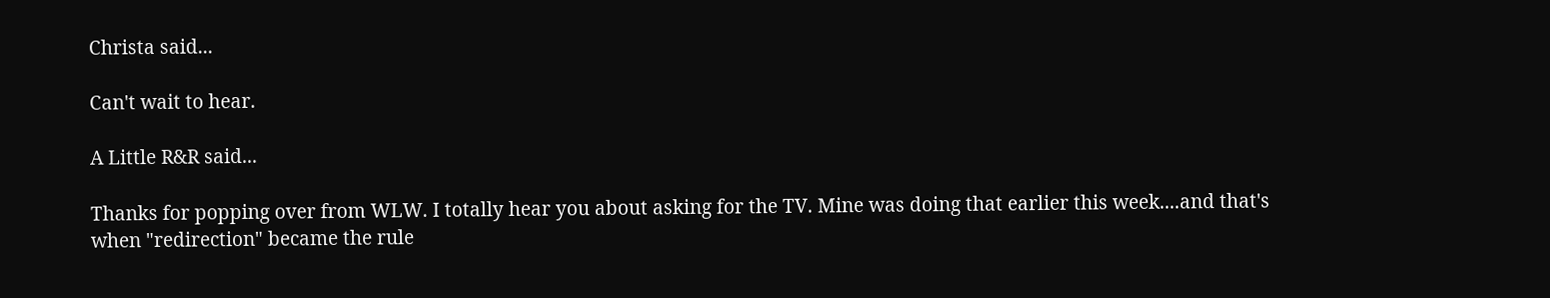Christa said...

Can't wait to hear.

A Little R&R said...

Thanks for popping over from WLW. I totally hear you about asking for the TV. Mine was doing that earlier this week....and that's when "redirection" became the rule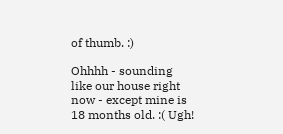of thumb. :)

Ohhhh - sounding like our house right now - except mine is 18 months old. :( Ugh!